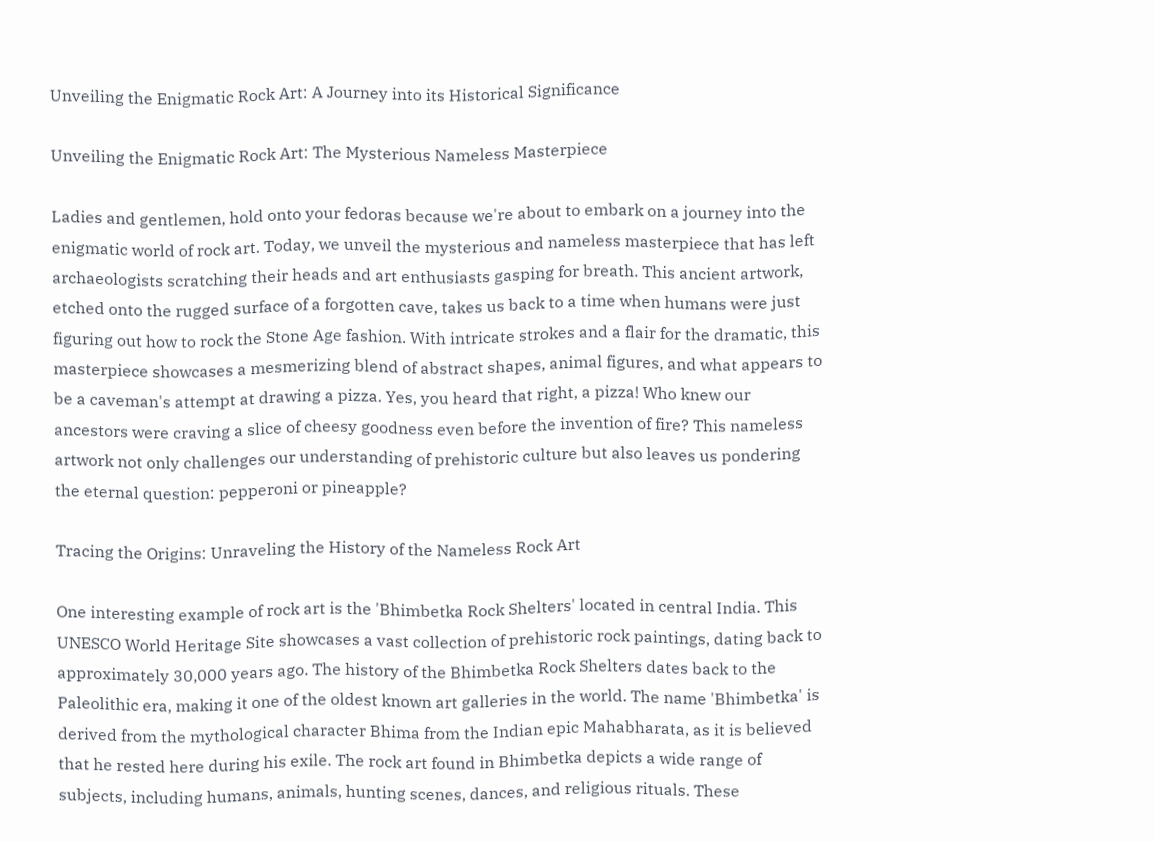Unveiling the Enigmatic Rock Art: A Journey into its Historical Significance

Unveiling the Enigmatic Rock Art: The Mysterious Nameless Masterpiece

Ladies and gentlemen, hold onto your fedoras because we're about to embark on a journey into the enigmatic world of rock art. Today, we unveil the mysterious and nameless masterpiece that has left archaeologists scratching their heads and art enthusiasts gasping for breath. This ancient artwork, etched onto the rugged surface of a forgotten cave, takes us back to a time when humans were just figuring out how to rock the Stone Age fashion. With intricate strokes and a flair for the dramatic, this masterpiece showcases a mesmerizing blend of abstract shapes, animal figures, and what appears to be a caveman's attempt at drawing a pizza. Yes, you heard that right, a pizza! Who knew our ancestors were craving a slice of cheesy goodness even before the invention of fire? This nameless artwork not only challenges our understanding of prehistoric culture but also leaves us pondering the eternal question: pepperoni or pineapple?

Tracing the Origins: Unraveling the History of the Nameless Rock Art

One interesting example of rock art is the 'Bhimbetka Rock Shelters' located in central India. This UNESCO World Heritage Site showcases a vast collection of prehistoric rock paintings, dating back to approximately 30,000 years ago. The history of the Bhimbetka Rock Shelters dates back to the Paleolithic era, making it one of the oldest known art galleries in the world. The name 'Bhimbetka' is derived from the mythological character Bhima from the Indian epic Mahabharata, as it is believed that he rested here during his exile. The rock art found in Bhimbetka depicts a wide range of subjects, including humans, animals, hunting scenes, dances, and religious rituals. These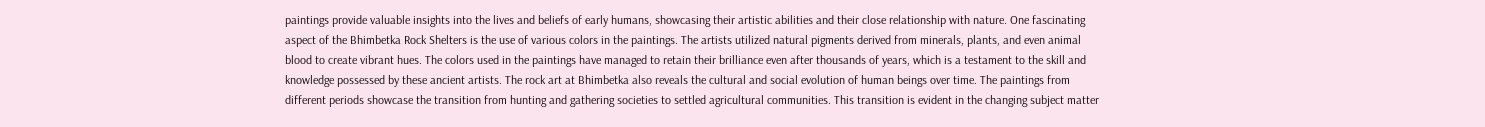paintings provide valuable insights into the lives and beliefs of early humans, showcasing their artistic abilities and their close relationship with nature. One fascinating aspect of the Bhimbetka Rock Shelters is the use of various colors in the paintings. The artists utilized natural pigments derived from minerals, plants, and even animal blood to create vibrant hues. The colors used in the paintings have managed to retain their brilliance even after thousands of years, which is a testament to the skill and knowledge possessed by these ancient artists. The rock art at Bhimbetka also reveals the cultural and social evolution of human beings over time. The paintings from different periods showcase the transition from hunting and gathering societies to settled agricultural communities. This transition is evident in the changing subject matter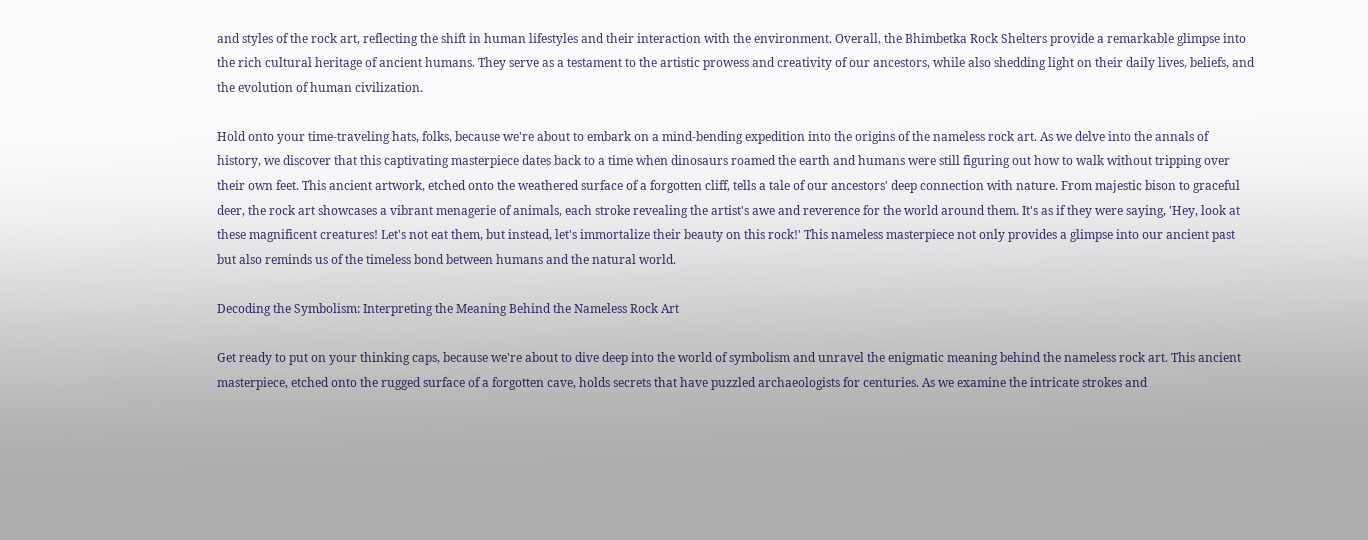and styles of the rock art, reflecting the shift in human lifestyles and their interaction with the environment. Overall, the Bhimbetka Rock Shelters provide a remarkable glimpse into the rich cultural heritage of ancient humans. They serve as a testament to the artistic prowess and creativity of our ancestors, while also shedding light on their daily lives, beliefs, and the evolution of human civilization.

Hold onto your time-traveling hats, folks, because we're about to embark on a mind-bending expedition into the origins of the nameless rock art. As we delve into the annals of history, we discover that this captivating masterpiece dates back to a time when dinosaurs roamed the earth and humans were still figuring out how to walk without tripping over their own feet. This ancient artwork, etched onto the weathered surface of a forgotten cliff, tells a tale of our ancestors' deep connection with nature. From majestic bison to graceful deer, the rock art showcases a vibrant menagerie of animals, each stroke revealing the artist's awe and reverence for the world around them. It's as if they were saying, 'Hey, look at these magnificent creatures! Let's not eat them, but instead, let's immortalize their beauty on this rock!' This nameless masterpiece not only provides a glimpse into our ancient past but also reminds us of the timeless bond between humans and the natural world.

Decoding the Symbolism: Interpreting the Meaning Behind the Nameless Rock Art

Get ready to put on your thinking caps, because we're about to dive deep into the world of symbolism and unravel the enigmatic meaning behind the nameless rock art. This ancient masterpiece, etched onto the rugged surface of a forgotten cave, holds secrets that have puzzled archaeologists for centuries. As we examine the intricate strokes and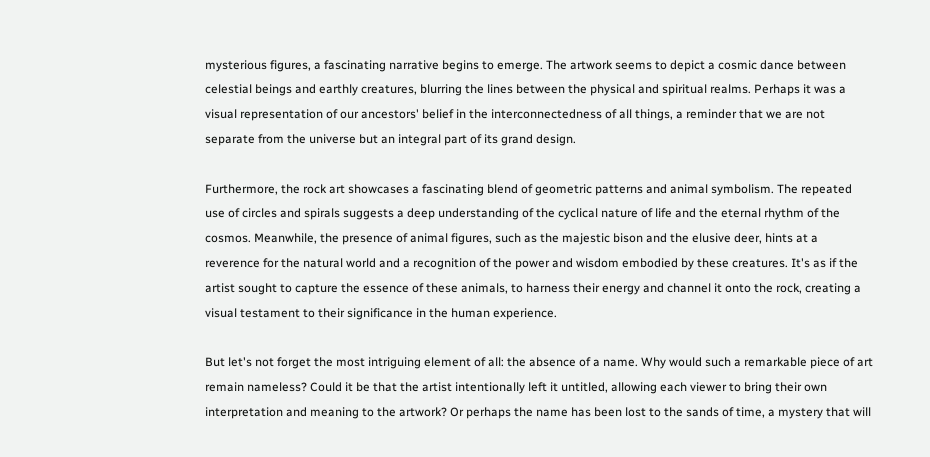mysterious figures, a fascinating narrative begins to emerge. The artwork seems to depict a cosmic dance between celestial beings and earthly creatures, blurring the lines between the physical and spiritual realms. Perhaps it was a visual representation of our ancestors' belief in the interconnectedness of all things, a reminder that we are not separate from the universe but an integral part of its grand design.

Furthermore, the rock art showcases a fascinating blend of geometric patterns and animal symbolism. The repeated use of circles and spirals suggests a deep understanding of the cyclical nature of life and the eternal rhythm of the cosmos. Meanwhile, the presence of animal figures, such as the majestic bison and the elusive deer, hints at a reverence for the natural world and a recognition of the power and wisdom embodied by these creatures. It's as if the artist sought to capture the essence of these animals, to harness their energy and channel it onto the rock, creating a visual testament to their significance in the human experience.

But let's not forget the most intriguing element of all: the absence of a name. Why would such a remarkable piece of art remain nameless? Could it be that the artist intentionally left it untitled, allowing each viewer to bring their own interpretation and meaning to the artwork? Or perhaps the name has been lost to the sands of time, a mystery that will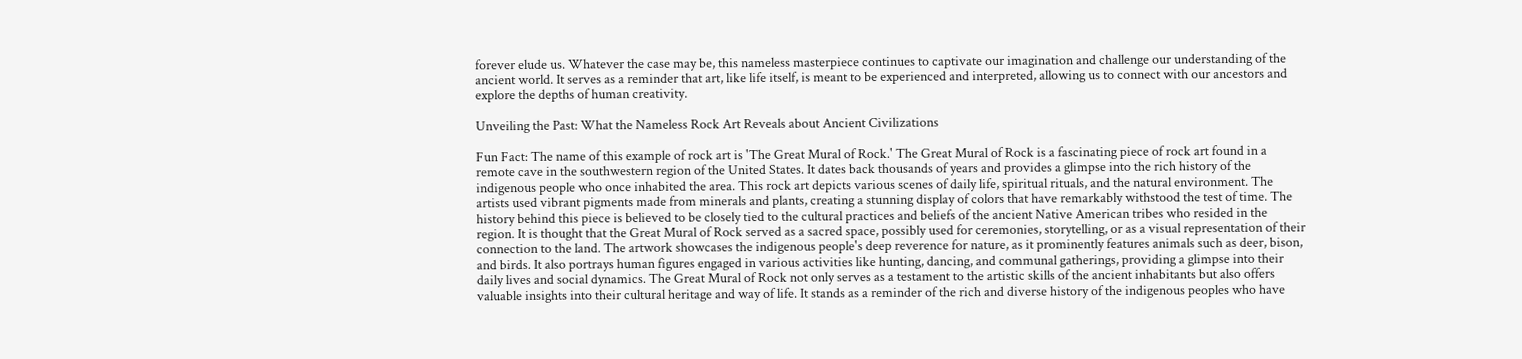forever elude us. Whatever the case may be, this nameless masterpiece continues to captivate our imagination and challenge our understanding of the ancient world. It serves as a reminder that art, like life itself, is meant to be experienced and interpreted, allowing us to connect with our ancestors and explore the depths of human creativity.

Unveiling the Past: What the Nameless Rock Art Reveals about Ancient Civilizations

Fun Fact: The name of this example of rock art is 'The Great Mural of Rock.' The Great Mural of Rock is a fascinating piece of rock art found in a remote cave in the southwestern region of the United States. It dates back thousands of years and provides a glimpse into the rich history of the indigenous people who once inhabited the area. This rock art depicts various scenes of daily life, spiritual rituals, and the natural environment. The artists used vibrant pigments made from minerals and plants, creating a stunning display of colors that have remarkably withstood the test of time. The history behind this piece is believed to be closely tied to the cultural practices and beliefs of the ancient Native American tribes who resided in the region. It is thought that the Great Mural of Rock served as a sacred space, possibly used for ceremonies, storytelling, or as a visual representation of their connection to the land. The artwork showcases the indigenous people's deep reverence for nature, as it prominently features animals such as deer, bison, and birds. It also portrays human figures engaged in various activities like hunting, dancing, and communal gatherings, providing a glimpse into their daily lives and social dynamics. The Great Mural of Rock not only serves as a testament to the artistic skills of the ancient inhabitants but also offers valuable insights into their cultural heritage and way of life. It stands as a reminder of the rich and diverse history of the indigenous peoples who have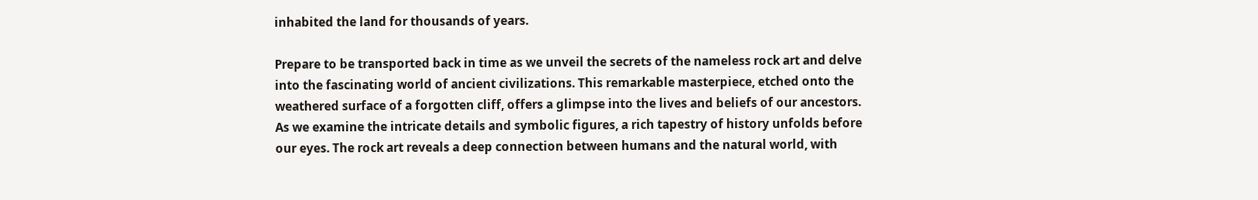inhabited the land for thousands of years.

Prepare to be transported back in time as we unveil the secrets of the nameless rock art and delve into the fascinating world of ancient civilizations. This remarkable masterpiece, etched onto the weathered surface of a forgotten cliff, offers a glimpse into the lives and beliefs of our ancestors. As we examine the intricate details and symbolic figures, a rich tapestry of history unfolds before our eyes. The rock art reveals a deep connection between humans and the natural world, with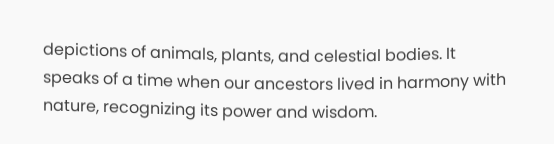depictions of animals, plants, and celestial bodies. It speaks of a time when our ancestors lived in harmony with nature, recognizing its power and wisdom.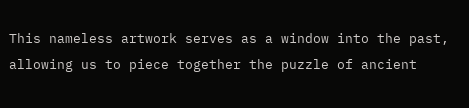This nameless artwork serves as a window into the past, allowing us to piece together the puzzle of ancient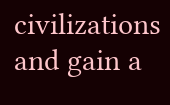civilizations and gain a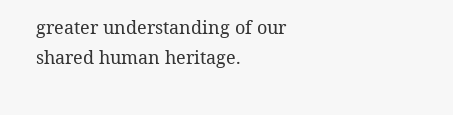greater understanding of our shared human heritage.